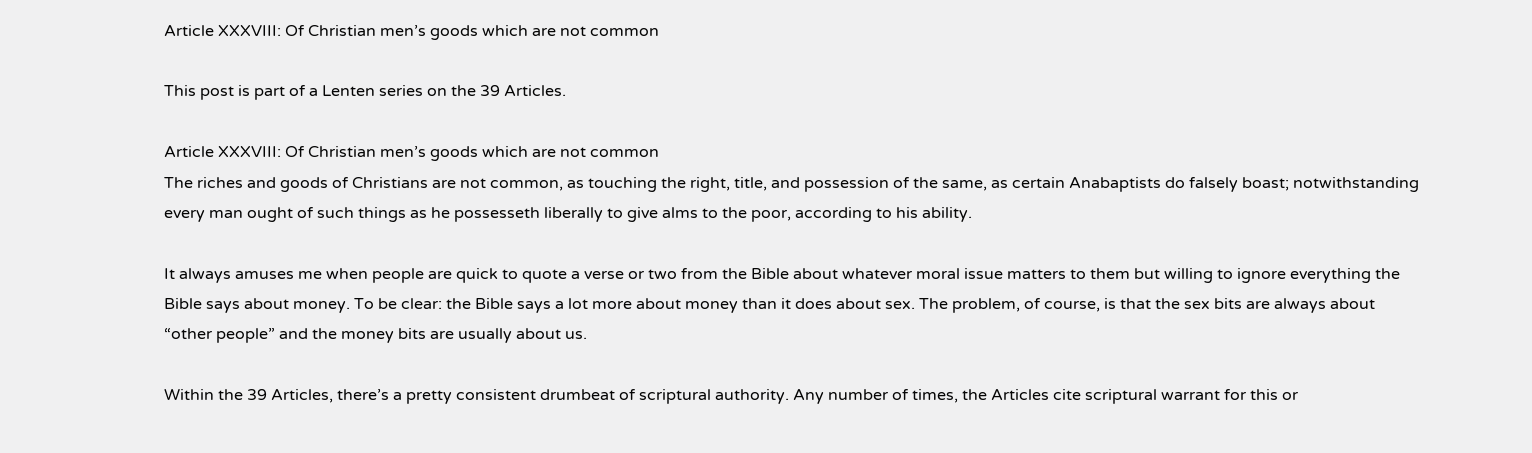Article XXXVIII: Of Christian men’s goods which are not common

This post is part of a Lenten series on the 39 Articles.

Article XXXVIII: Of Christian men’s goods which are not common
The riches and goods of Christians are not common, as touching the right, title, and possession of the same, as certain Anabaptists do falsely boast; notwithstanding every man ought of such things as he possesseth liberally to give alms to the poor, according to his ability.

It always amuses me when people are quick to quote a verse or two from the Bible about whatever moral issue matters to them but willing to ignore everything the Bible says about money. To be clear: the Bible says a lot more about money than it does about sex. The problem, of course, is that the sex bits are always about “other people” and the money bits are usually about us.

Within the 39 Articles, there’s a pretty consistent drumbeat of scriptural authority. Any number of times, the Articles cite scriptural warrant for this or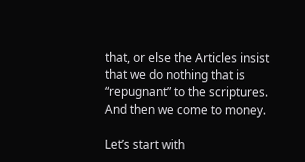that, or else the Articles insist that we do nothing that is “repugnant” to the scriptures. And then we come to money.

Let’s start with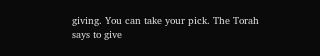giving. You can take your pick. The Torah says to give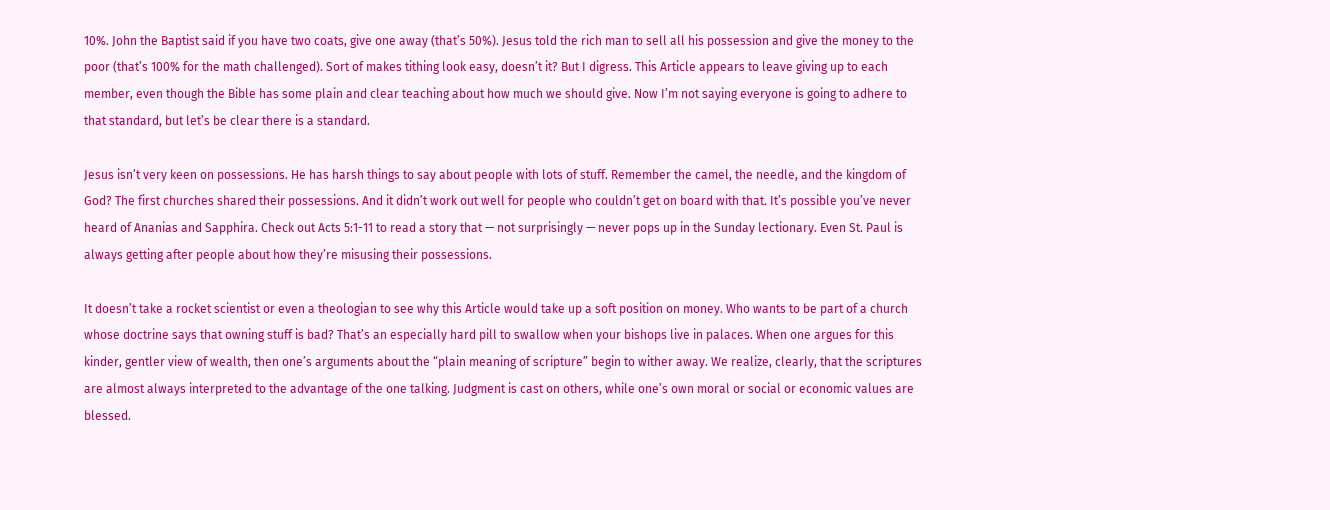10%. John the Baptist said if you have two coats, give one away (that’s 50%). Jesus told the rich man to sell all his possession and give the money to the poor (that’s 100% for the math challenged). Sort of makes tithing look easy, doesn’t it? But I digress. This Article appears to leave giving up to each member, even though the Bible has some plain and clear teaching about how much we should give. Now I’m not saying everyone is going to adhere to that standard, but let’s be clear there is a standard.

Jesus isn’t very keen on possessions. He has harsh things to say about people with lots of stuff. Remember the camel, the needle, and the kingdom of God? The first churches shared their possessions. And it didn’t work out well for people who couldn’t get on board with that. It’s possible you’ve never heard of Ananias and Sapphira. Check out Acts 5:1-11 to read a story that — not surprisingly — never pops up in the Sunday lectionary. Even St. Paul is always getting after people about how they’re misusing their possessions.

It doesn’t take a rocket scientist or even a theologian to see why this Article would take up a soft position on money. Who wants to be part of a church whose doctrine says that owning stuff is bad? That’s an especially hard pill to swallow when your bishops live in palaces. When one argues for this kinder, gentler view of wealth, then one’s arguments about the “plain meaning of scripture” begin to wither away. We realize, clearly, that the scriptures are almost always interpreted to the advantage of the one talking. Judgment is cast on others, while one’s own moral or social or economic values are blessed.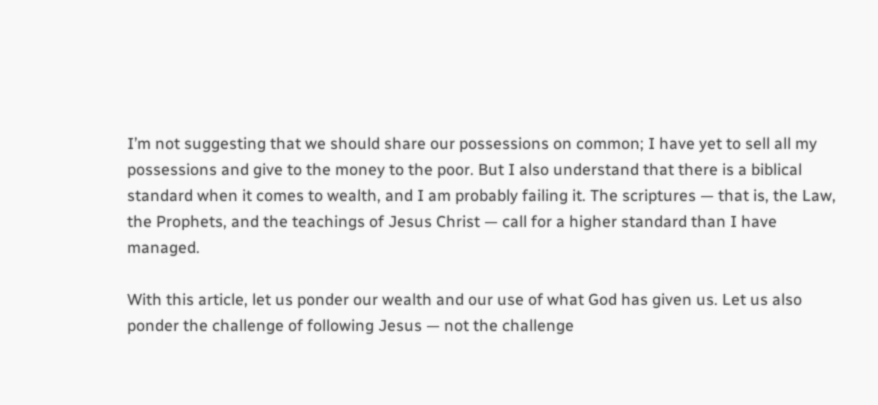I’m not suggesting that we should share our possessions on common; I have yet to sell all my possessions and give to the money to the poor. But I also understand that there is a biblical standard when it comes to wealth, and I am probably failing it. The scriptures — that is, the Law, the Prophets, and the teachings of Jesus Christ — call for a higher standard than I have managed.

With this article, let us ponder our wealth and our use of what God has given us. Let us also ponder the challenge of following Jesus — not the challenge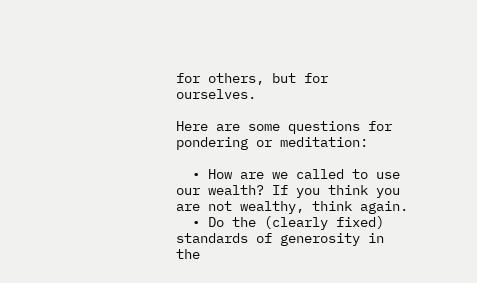for others, but for ourselves.

Here are some questions for pondering or meditation:

  • How are we called to use our wealth? If you think you are not wealthy, think again.
  • Do the (clearly fixed) standards of generosity in the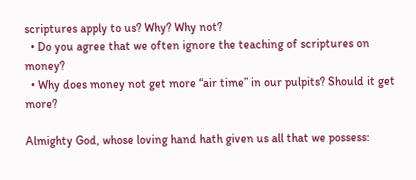scriptures apply to us? Why? Why not?
  • Do you agree that we often ignore the teaching of scriptures on money?
  • Why does money not get more “air time” in our pulpits? Should it get more?

Almighty God, whose loving hand hath given us all that we possess: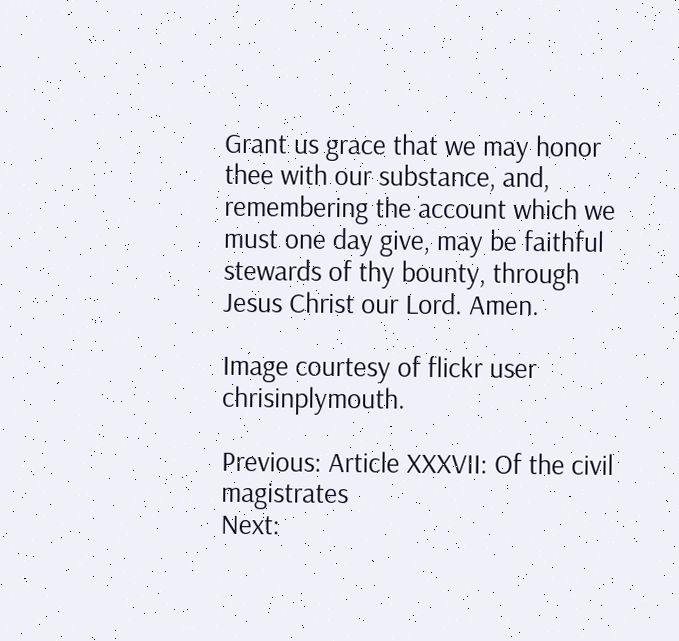Grant us grace that we may honor thee with our substance, and, remembering the account which we must one day give, may be faithful stewards of thy bounty, through Jesus Christ our Lord. Amen.

Image courtesy of flickr user chrisinplymouth.

Previous: Article XXXVII: Of the civil magistrates
Next: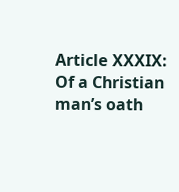Article XXXIX: Of a Christian man’s oath